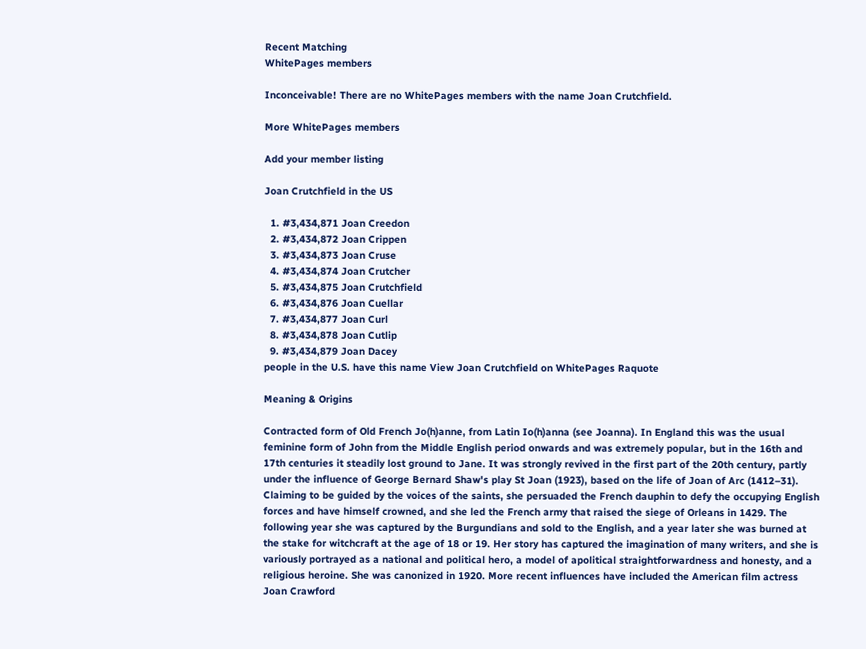Recent Matching
WhitePages members

Inconceivable! There are no WhitePages members with the name Joan Crutchfield.

More WhitePages members

Add your member listing

Joan Crutchfield in the US

  1. #3,434,871 Joan Creedon
  2. #3,434,872 Joan Crippen
  3. #3,434,873 Joan Cruse
  4. #3,434,874 Joan Crutcher
  5. #3,434,875 Joan Crutchfield
  6. #3,434,876 Joan Cuellar
  7. #3,434,877 Joan Curl
  8. #3,434,878 Joan Cutlip
  9. #3,434,879 Joan Dacey
people in the U.S. have this name View Joan Crutchfield on WhitePages Raquote

Meaning & Origins

Contracted form of Old French Jo(h)anne, from Latin Io(h)anna (see Joanna). In England this was the usual feminine form of John from the Middle English period onwards and was extremely popular, but in the 16th and 17th centuries it steadily lost ground to Jane. It was strongly revived in the first part of the 20th century, partly under the influence of George Bernard Shaw's play St Joan (1923), based on the life of Joan of Arc (1412–31). Claiming to be guided by the voices of the saints, she persuaded the French dauphin to defy the occupying English forces and have himself crowned, and she led the French army that raised the siege of Orleans in 1429. The following year she was captured by the Burgundians and sold to the English, and a year later she was burned at the stake for witchcraft at the age of 18 or 19. Her story has captured the imagination of many writers, and she is variously portrayed as a national and political hero, a model of apolitical straightforwardness and honesty, and a religious heroine. She was canonized in 1920. More recent influences have included the American film actress Joan Crawford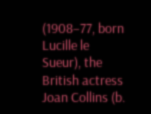(1908–77, born Lucille le Sueur), the British actress Joan Collins (b.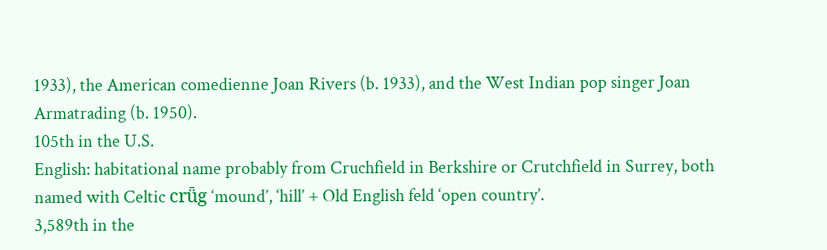1933), the American comedienne Joan Rivers (b. 1933), and the West Indian pop singer Joan Armatrading (b. 1950).
105th in the U.S.
English: habitational name probably from Cruchfield in Berkshire or Crutchfield in Surrey, both named with Celtic crǖg ‘mound’, ‘hill’ + Old English feld ‘open country’.
3,589th in the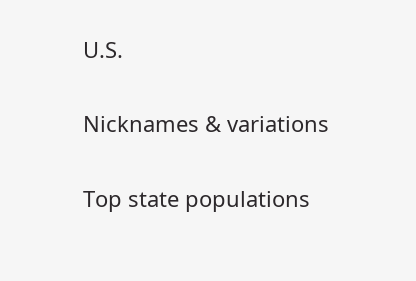U.S.

Nicknames & variations

Top state populations